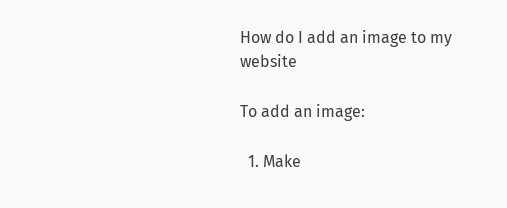How do I add an image to my website

To add an image:

  1. Make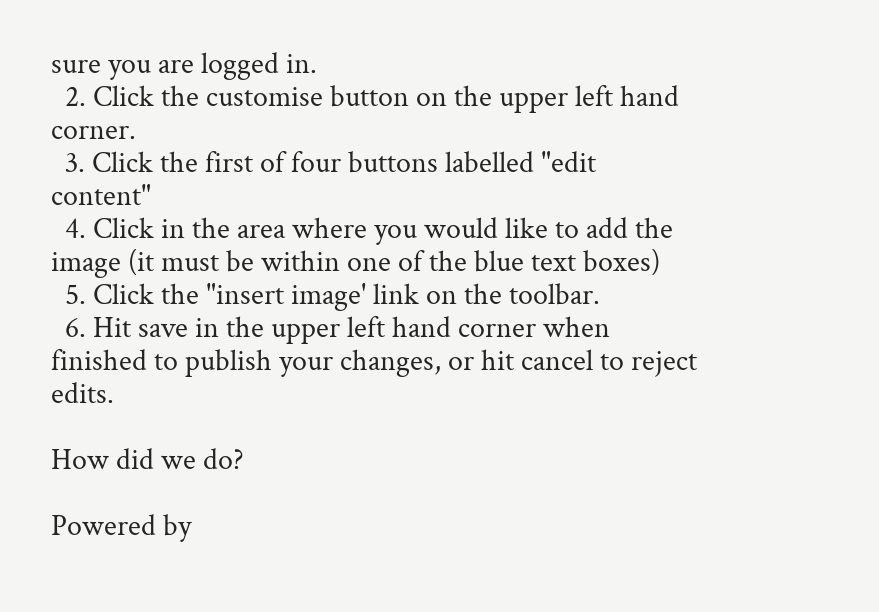sure you are logged in.
  2. Click the customise button on the upper left hand corner.
  3. Click the first of four buttons labelled "edit content"
  4. Click in the area where you would like to add the image (it must be within one of the blue text boxes)
  5. Click the "insert image' link on the toolbar.
  6. Hit save in the upper left hand corner when finished to publish your changes, or hit cancel to reject edits.

How did we do?

Powered by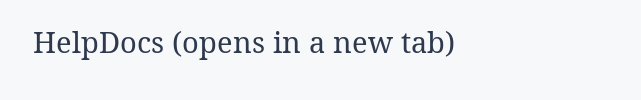HelpDocs (opens in a new tab)